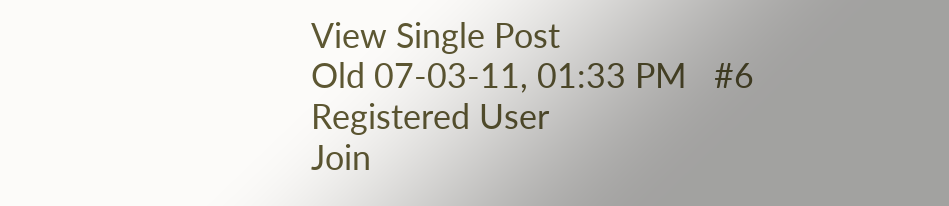View Single Post
Old 07-03-11, 01:33 PM   #6
Registered User
Join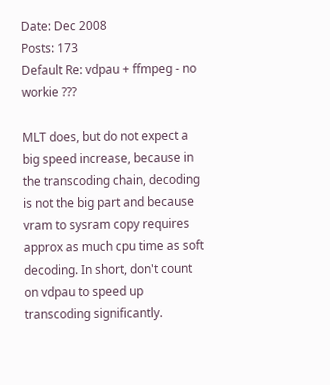Date: Dec 2008
Posts: 173
Default Re: vdpau + ffmpeg - no workie ???

MLT does, but do not expect a big speed increase, because in the transcoding chain, decoding is not the big part and because vram to sysram copy requires approx as much cpu time as soft decoding. In short, don't count on vdpau to speed up transcoding significantly.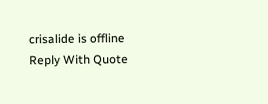crisalide is offline   Reply With Quote